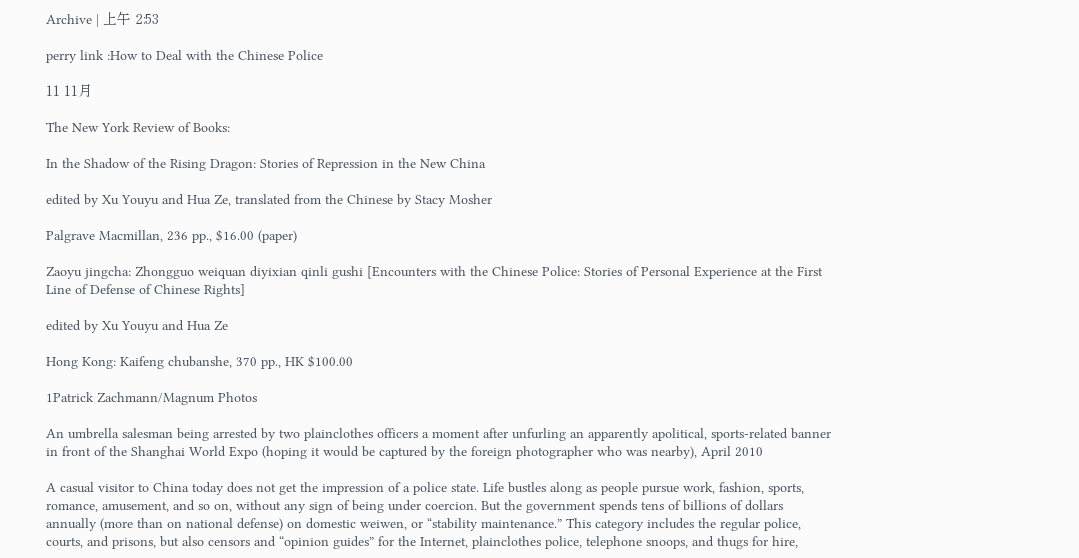Archive | 上午 2:53

perry link :How to Deal with the Chinese Police

11 11月

The New York Review of Books:

In the Shadow of the Rising Dragon: Stories of Repression in the New China

edited by Xu Youyu and Hua Ze, translated from the Chinese by Stacy Mosher

Palgrave Macmillan, 236 pp., $16.00 (paper)

Zaoyu jingcha: Zhongguo weiquan diyixian qinli gushi [Encounters with the Chinese Police: Stories of Personal Experience at the First Line of Defense of Chinese Rights]

edited by Xu Youyu and Hua Ze

Hong Kong: Kaifeng chubanshe, 370 pp., HK $100.00

1Patrick Zachmann/Magnum Photos

An umbrella salesman being arrested by two plainclothes officers a moment after unfurling an apparently apolitical, sports-related banner in front of the Shanghai World Expo (hoping it would be captured by the foreign photographer who was nearby), April 2010

A casual visitor to China today does not get the impression of a police state. Life bustles along as people pursue work, fashion, sports, romance, amusement, and so on, without any sign of being under coercion. But the government spends tens of billions of dollars annually (more than on national defense) on domestic weiwen, or “stability maintenance.” This category includes the regular police, courts, and prisons, but also censors and “opinion guides” for the Internet, plainclothes police, telephone snoops, and thugs for hire,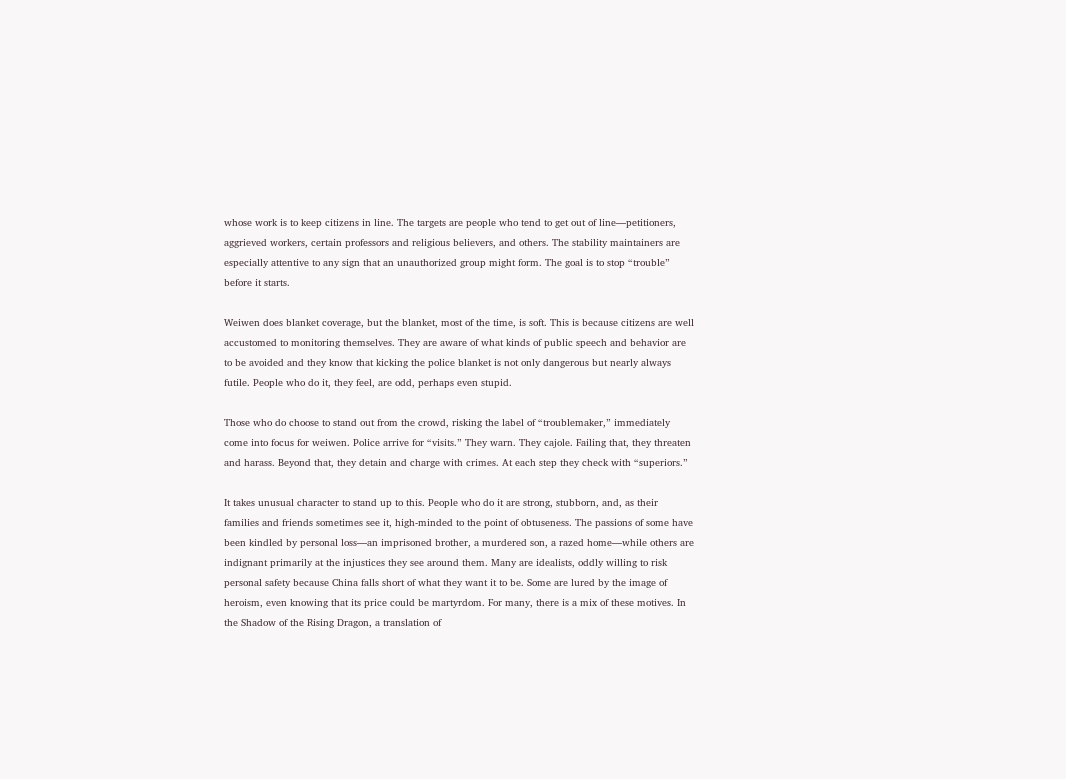whose work is to keep citizens in line. The targets are people who tend to get out of line—petitioners, aggrieved workers, certain professors and religious believers, and others. The stability maintainers are especially attentive to any sign that an unauthorized group might form. The goal is to stop “trouble” before it starts.

Weiwen does blanket coverage, but the blanket, most of the time, is soft. This is because citizens are well accustomed to monitoring themselves. They are aware of what kinds of public speech and behavior are to be avoided and they know that kicking the police blanket is not only dangerous but nearly always futile. People who do it, they feel, are odd, perhaps even stupid.

Those who do choose to stand out from the crowd, risking the label of “troublemaker,” immediately come into focus for weiwen. Police arrive for “visits.” They warn. They cajole. Failing that, they threaten and harass. Beyond that, they detain and charge with crimes. At each step they check with “superiors.”

It takes unusual character to stand up to this. People who do it are strong, stubborn, and, as their families and friends sometimes see it, high-minded to the point of obtuseness. The passions of some have been kindled by personal loss—an imprisoned brother, a murdered son, a razed home—while others are indignant primarily at the injustices they see around them. Many are idealists, oddly willing to risk personal safety because China falls short of what they want it to be. Some are lured by the image of heroism, even knowing that its price could be martyrdom. For many, there is a mix of these motives. In the Shadow of the Rising Dragon, a translation of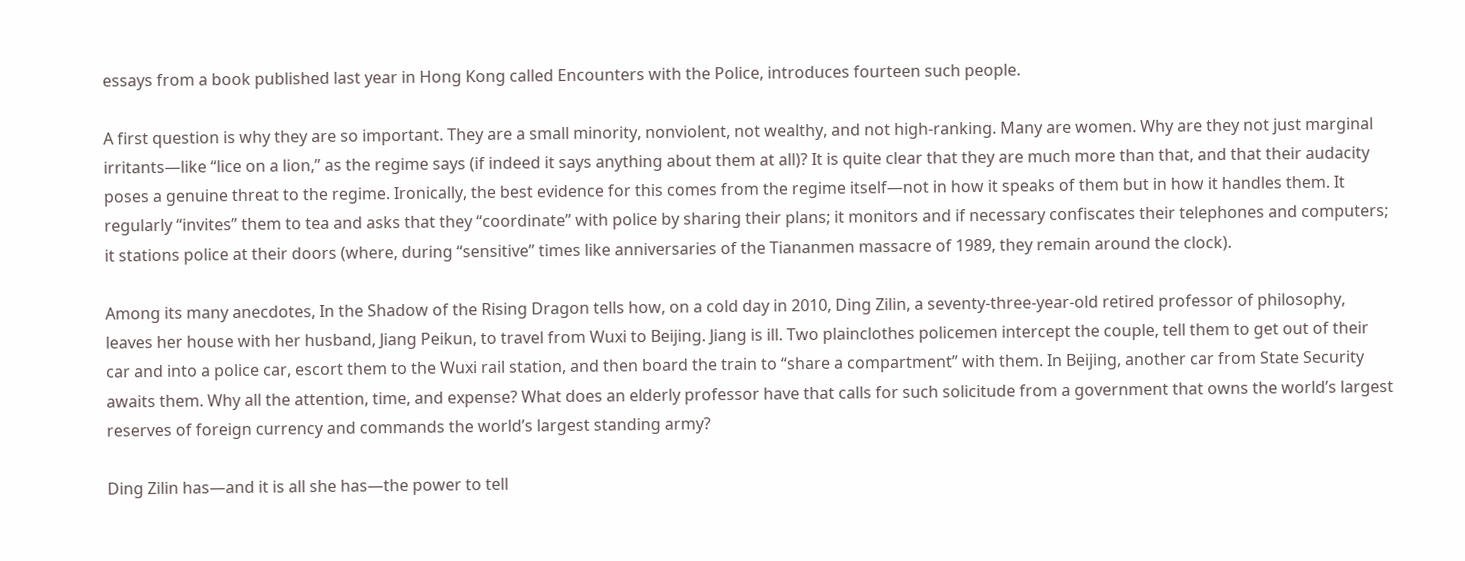essays from a book published last year in Hong Kong called Encounters with the Police, introduces fourteen such people.

A first question is why they are so important. They are a small minority, nonviolent, not wealthy, and not high-ranking. Many are women. Why are they not just marginal irritants—like “lice on a lion,” as the regime says (if indeed it says anything about them at all)? It is quite clear that they are much more than that, and that their audacity poses a genuine threat to the regime. Ironically, the best evidence for this comes from the regime itself—not in how it speaks of them but in how it handles them. It regularly “invites” them to tea and asks that they “coordinate” with police by sharing their plans; it monitors and if necessary confiscates their telephones and computers; it stations police at their doors (where, during “sensitive” times like anniversaries of the Tiananmen massacre of 1989, they remain around the clock).

Among its many anecdotes, In the Shadow of the Rising Dragon tells how, on a cold day in 2010, Ding Zilin, a seventy-three-year-old retired professor of philosophy, leaves her house with her husband, Jiang Peikun, to travel from Wuxi to Beijing. Jiang is ill. Two plainclothes policemen intercept the couple, tell them to get out of their car and into a police car, escort them to the Wuxi rail station, and then board the train to “share a compartment” with them. In Beijing, another car from State Security awaits them. Why all the attention, time, and expense? What does an elderly professor have that calls for such solicitude from a government that owns the world’s largest reserves of foreign currency and commands the world’s largest standing army?

Ding Zilin has—and it is all she has—the power to tell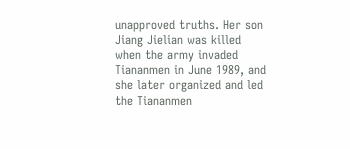unapproved truths. Her son Jiang Jielian was killed when the army invaded Tiananmen in June 1989, and she later organized and led the Tiananmen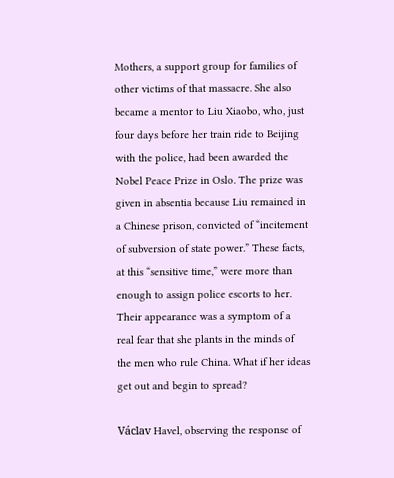Mothers, a support group for families of other victims of that massacre. She also became a mentor to Liu Xiaobo, who, just four days before her train ride to Beijing with the police, had been awarded the Nobel Peace Prize in Oslo. The prize was given in absentia because Liu remained in a Chinese prison, convicted of “incitement of subversion of state power.” These facts, at this “sensitive time,” were more than enough to assign police escorts to her. Their appearance was a symptom of a real fear that she plants in the minds of the men who rule China. What if her ideas get out and begin to spread?

Václav Havel, observing the response of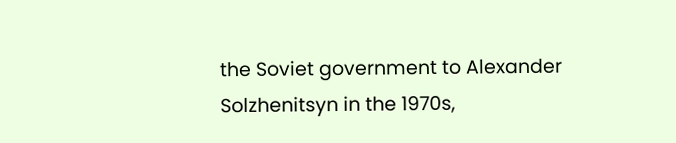the Soviet government to Alexander Solzhenitsyn in the 1970s,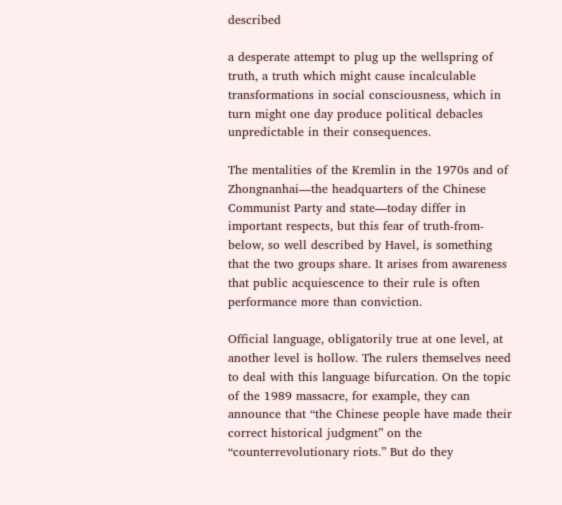described

a desperate attempt to plug up the wellspring of truth, a truth which might cause incalculable transformations in social consciousness, which in turn might one day produce political debacles unpredictable in their consequences.

The mentalities of the Kremlin in the 1970s and of Zhongnanhai—the headquarters of the Chinese Communist Party and state—today differ in important respects, but this fear of truth-from-below, so well described by Havel, is something that the two groups share. It arises from awareness that public acquiescence to their rule is often performance more than conviction.

Official language, obligatorily true at one level, at another level is hollow. The rulers themselves need to deal with this language bifurcation. On the topic of the 1989 massacre, for example, they can announce that “the Chinese people have made their correct historical judgment” on the “counterrevolutionary riots.” But do they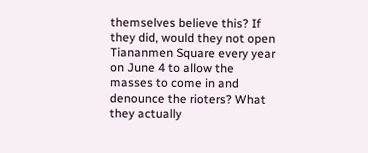themselves believe this? If they did, would they not open Tiananmen Square every year on June 4 to allow the masses to come in and denounce the rioters? What they actually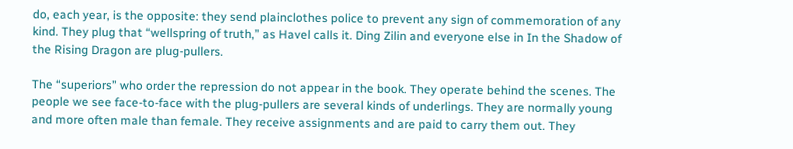do, each year, is the opposite: they send plainclothes police to prevent any sign of commemoration of any kind. They plug that “wellspring of truth,” as Havel calls it. Ding Zilin and everyone else in In the Shadow of the Rising Dragon are plug-pullers.

The “superiors” who order the repression do not appear in the book. They operate behind the scenes. The people we see face-to-face with the plug-pullers are several kinds of underlings. They are normally young and more often male than female. They receive assignments and are paid to carry them out. They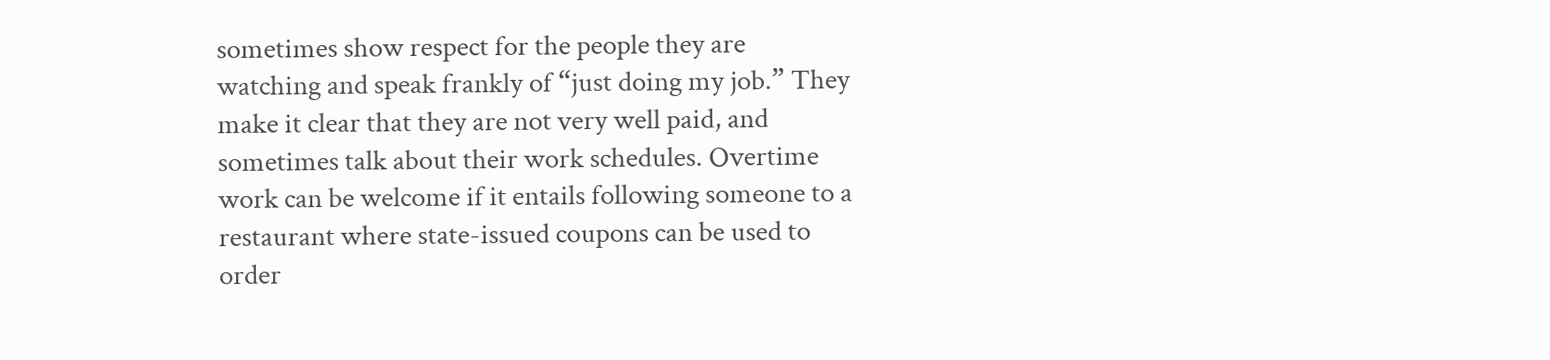sometimes show respect for the people they are watching and speak frankly of “just doing my job.” They make it clear that they are not very well paid, and sometimes talk about their work schedules. Overtime work can be welcome if it entails following someone to a restaurant where state-issued coupons can be used to order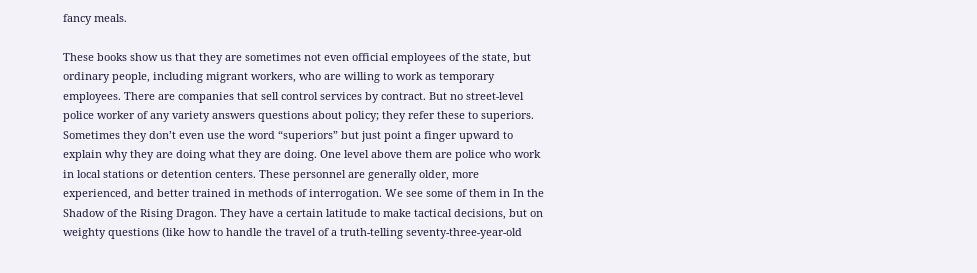fancy meals.

These books show us that they are sometimes not even official employees of the state, but ordinary people, including migrant workers, who are willing to work as temporary employees. There are companies that sell control services by contract. But no street-level police worker of any variety answers questions about policy; they refer these to superiors. Sometimes they don’t even use the word “superiors” but just point a finger upward to explain why they are doing what they are doing. One level above them are police who work in local stations or detention centers. These personnel are generally older, more experienced, and better trained in methods of interrogation. We see some of them in In the Shadow of the Rising Dragon. They have a certain latitude to make tactical decisions, but on weighty questions (like how to handle the travel of a truth-telling seventy-three-year-old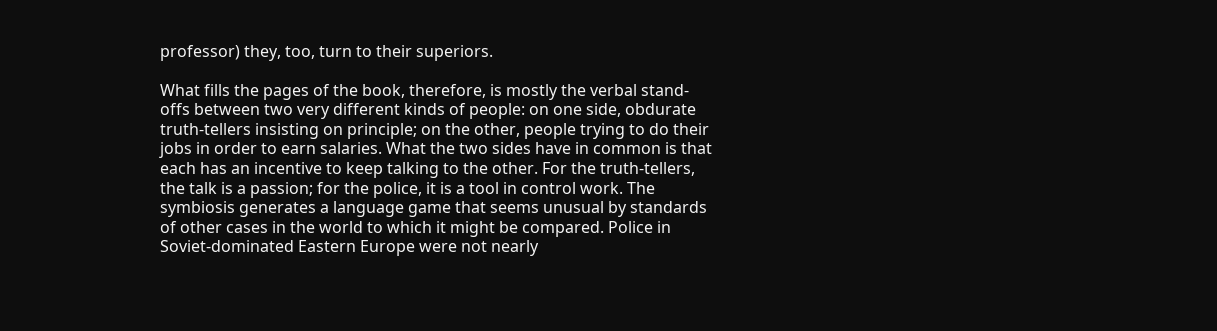professor) they, too, turn to their superiors.

What fills the pages of the book, therefore, is mostly the verbal stand-offs between two very different kinds of people: on one side, obdurate truth-tellers insisting on principle; on the other, people trying to do their jobs in order to earn salaries. What the two sides have in common is that each has an incentive to keep talking to the other. For the truth-tellers, the talk is a passion; for the police, it is a tool in control work. The symbiosis generates a language game that seems unusual by standards of other cases in the world to which it might be compared. Police in Soviet-dominated Eastern Europe were not nearly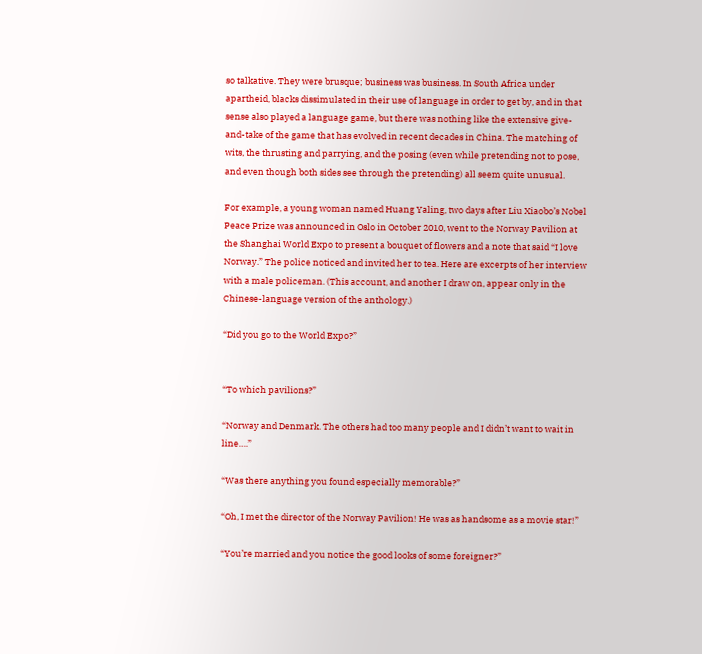so talkative. They were brusque; business was business. In South Africa under apartheid, blacks dissimulated in their use of language in order to get by, and in that sense also played a language game, but there was nothing like the extensive give-and-take of the game that has evolved in recent decades in China. The matching of wits, the thrusting and parrying, and the posing (even while pretending not to pose, and even though both sides see through the pretending) all seem quite unusual.

For example, a young woman named Huang Yaling, two days after Liu Xiaobo’s Nobel Peace Prize was announced in Oslo in October 2010, went to the Norway Pavilion at the Shanghai World Expo to present a bouquet of flowers and a note that said “I love Norway.” The police noticed and invited her to tea. Here are excerpts of her interview with a male policeman. (This account, and another I draw on, appear only in the Chinese-language version of the anthology.)

“Did you go to the World Expo?”


“To which pavilions?”

“Norway and Denmark. The others had too many people and I didn’t want to wait in line….”

“Was there anything you found especially memorable?”

“Oh, I met the director of the Norway Pavilion! He was as handsome as a movie star!”

“You’re married and you notice the good looks of some foreigner?”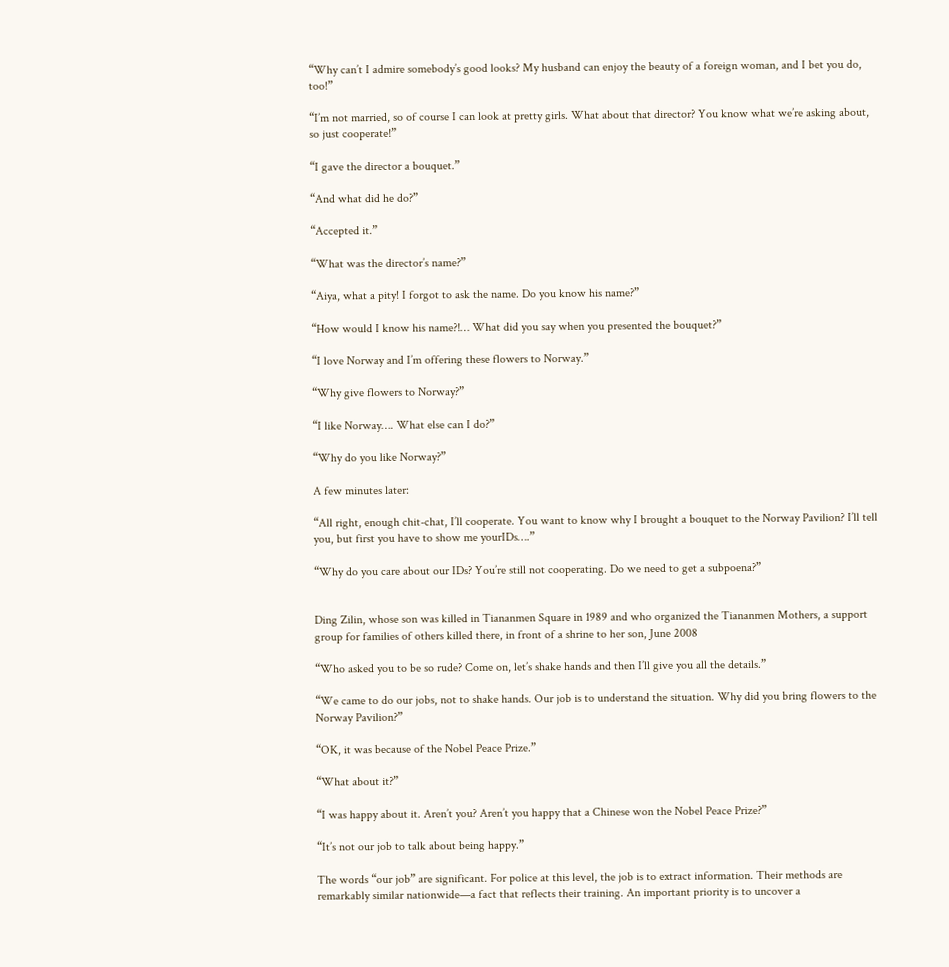“Why can’t I admire somebody’s good looks? My husband can enjoy the beauty of a foreign woman, and I bet you do, too!”

“I’m not married, so of course I can look at pretty girls. What about that director? You know what we’re asking about, so just cooperate!”

“I gave the director a bouquet.”

“And what did he do?”

“Accepted it.”

“What was the director’s name?”

“Aiya, what a pity! I forgot to ask the name. Do you know his name?”

“How would I know his name?!… What did you say when you presented the bouquet?”

“I love Norway and I’m offering these flowers to Norway.”

“Why give flowers to Norway?”

“I like Norway…. What else can I do?”

“Why do you like Norway?”

A few minutes later:

“All right, enough chit-chat, I’ll cooperate. You want to know why I brought a bouquet to the Norway Pavilion? I’ll tell you, but first you have to show me yourIDs….”

“Why do you care about our IDs? You’re still not cooperating. Do we need to get a subpoena?”


Ding Zilin, whose son was killed in Tiananmen Square in 1989 and who organized the Tiananmen Mothers, a support group for families of others killed there, in front of a shrine to her son, June 2008

“Who asked you to be so rude? Come on, let’s shake hands and then I’ll give you all the details.”

“We came to do our jobs, not to shake hands. Our job is to understand the situation. Why did you bring flowers to the Norway Pavilion?”

“OK, it was because of the Nobel Peace Prize.”

“What about it?”

“I was happy about it. Aren’t you? Aren’t you happy that a Chinese won the Nobel Peace Prize?”

“It’s not our job to talk about being happy.”

The words “our job” are significant. For police at this level, the job is to extract information. Their methods are remarkably similar nationwide—a fact that reflects their training. An important priority is to uncover a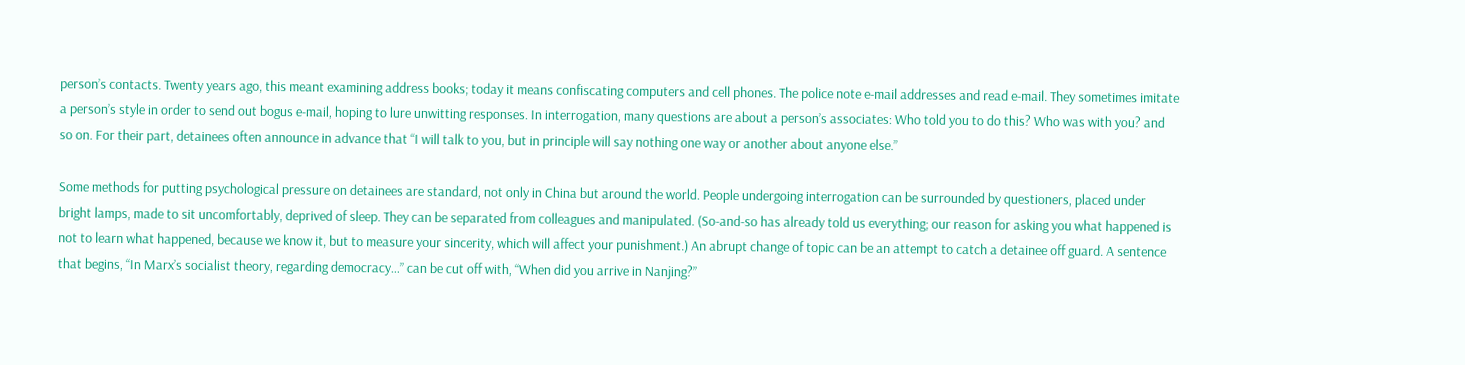person’s contacts. Twenty years ago, this meant examining address books; today it means confiscating computers and cell phones. The police note e-mail addresses and read e-mail. They sometimes imitate a person’s style in order to send out bogus e-mail, hoping to lure unwitting responses. In interrogation, many questions are about a person’s associates: Who told you to do this? Who was with you? and so on. For their part, detainees often announce in advance that “I will talk to you, but in principle will say nothing one way or another about anyone else.”

Some methods for putting psychological pressure on detainees are standard, not only in China but around the world. People undergoing interrogation can be surrounded by questioners, placed under bright lamps, made to sit uncomfortably, deprived of sleep. They can be separated from colleagues and manipulated. (So-and-so has already told us everything; our reason for asking you what happened is not to learn what happened, because we know it, but to measure your sincerity, which will affect your punishment.) An abrupt change of topic can be an attempt to catch a detainee off guard. A sentence that begins, “In Marx’s socialist theory, regarding democracy…” can be cut off with, “When did you arrive in Nanjing?”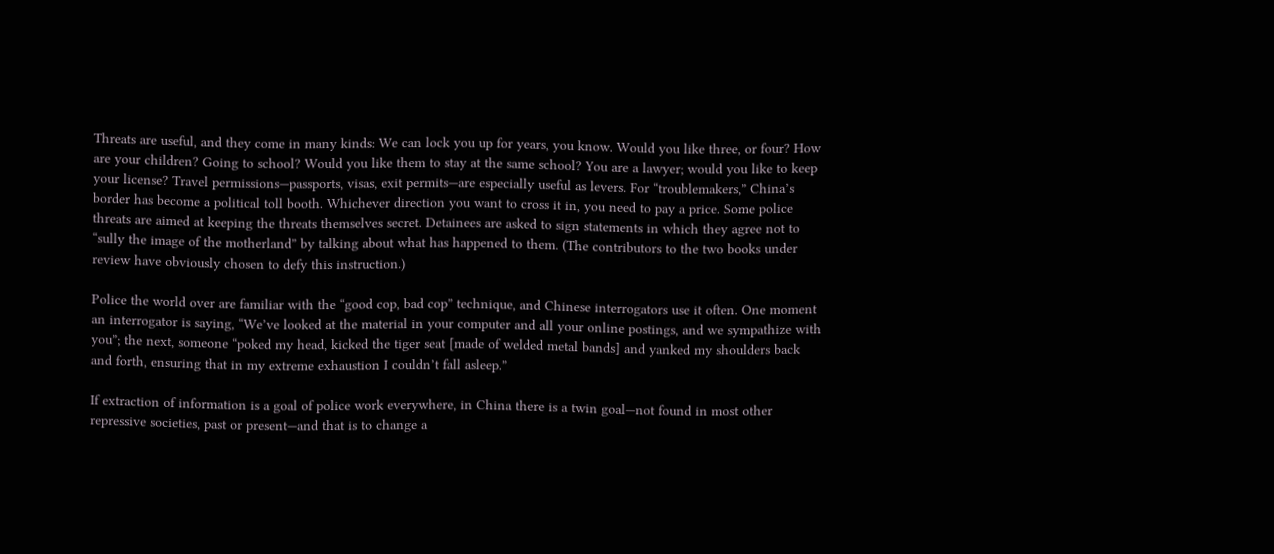Threats are useful, and they come in many kinds: We can lock you up for years, you know. Would you like three, or four? How are your children? Going to school? Would you like them to stay at the same school? You are a lawyer; would you like to keep your license? Travel permissions—passports, visas, exit permits—are especially useful as levers. For “troublemakers,” China’s border has become a political toll booth. Whichever direction you want to cross it in, you need to pay a price. Some police threats are aimed at keeping the threats themselves secret. Detainees are asked to sign statements in which they agree not to “sully the image of the motherland” by talking about what has happened to them. (The contributors to the two books under review have obviously chosen to defy this instruction.)

Police the world over are familiar with the “good cop, bad cop” technique, and Chinese interrogators use it often. One moment an interrogator is saying, “We’ve looked at the material in your computer and all your online postings, and we sympathize with you”; the next, someone “poked my head, kicked the tiger seat [made of welded metal bands] and yanked my shoulders back and forth, ensuring that in my extreme exhaustion I couldn’t fall asleep.”

If extraction of information is a goal of police work everywhere, in China there is a twin goal—not found in most other repressive societies, past or present—and that is to change a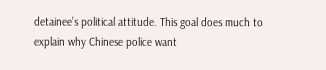detainee’s political attitude. This goal does much to explain why Chinese police want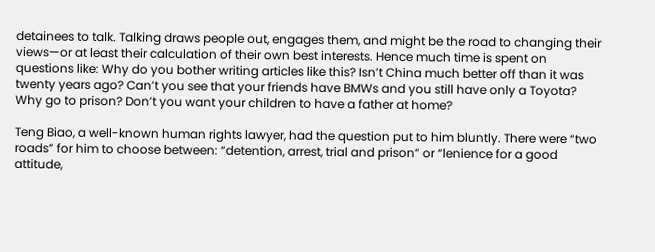detainees to talk. Talking draws people out, engages them, and might be the road to changing their views—or at least their calculation of their own best interests. Hence much time is spent on questions like: Why do you bother writing articles like this? Isn’t China much better off than it was twenty years ago? Can’t you see that your friends have BMWs and you still have only a Toyota? Why go to prison? Don’t you want your children to have a father at home?

Teng Biao, a well-known human rights lawyer, had the question put to him bluntly. There were “two roads” for him to choose between: “detention, arrest, trial and prison” or “lenience for a good attitude,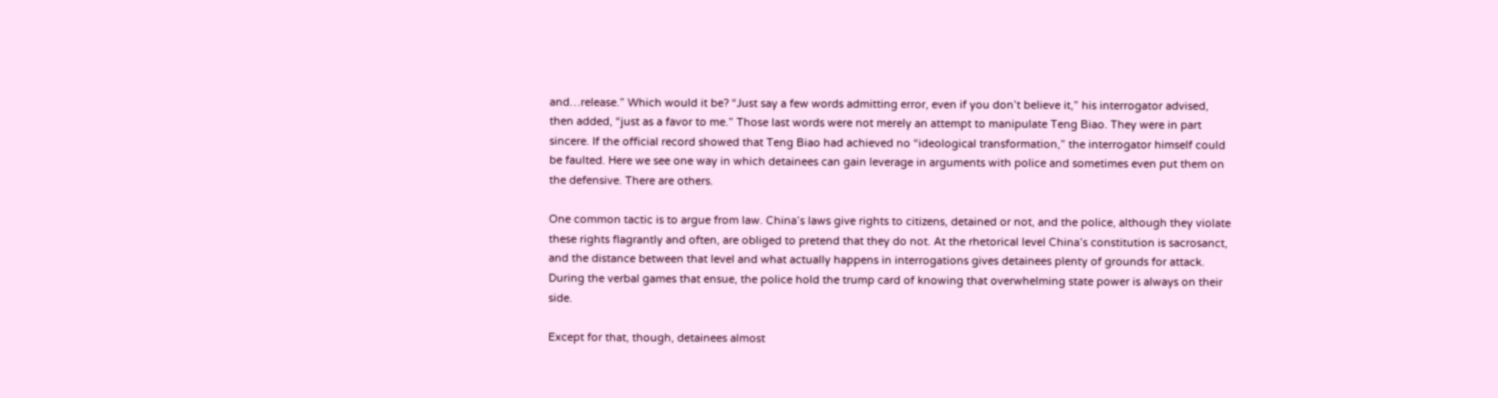and…release.” Which would it be? “Just say a few words admitting error, even if you don’t believe it,” his interrogator advised, then added, “just as a favor to me.” Those last words were not merely an attempt to manipulate Teng Biao. They were in part sincere. If the official record showed that Teng Biao had achieved no “ideological transformation,” the interrogator himself could be faulted. Here we see one way in which detainees can gain leverage in arguments with police and sometimes even put them on the defensive. There are others.

One common tactic is to argue from law. China’s laws give rights to citizens, detained or not, and the police, although they violate these rights flagrantly and often, are obliged to pretend that they do not. At the rhetorical level China’s constitution is sacrosanct, and the distance between that level and what actually happens in interrogations gives detainees plenty of grounds for attack. During the verbal games that ensue, the police hold the trump card of knowing that overwhelming state power is always on their side.

Except for that, though, detainees almost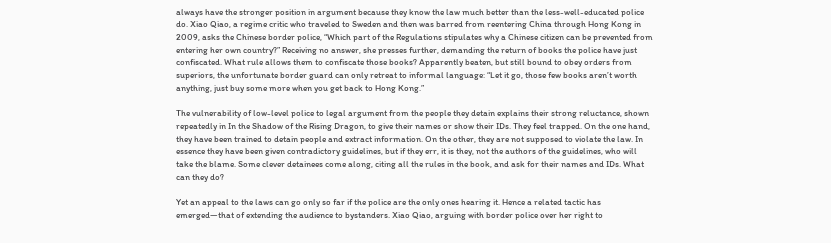always have the stronger position in argument because they know the law much better than the less-well-educated police do. Xiao Qiao, a regime critic who traveled to Sweden and then was barred from reentering China through Hong Kong in 2009, asks the Chinese border police, “Which part of the Regulations stipulates why a Chinese citizen can be prevented from entering her own country?” Receiving no answer, she presses further, demanding the return of books the police have just confiscated. What rule allows them to confiscate those books? Apparently beaten, but still bound to obey orders from superiors, the unfortunate border guard can only retreat to informal language: “Let it go, those few books aren’t worth anything, just buy some more when you get back to Hong Kong.”

The vulnerability of low-level police to legal argument from the people they detain explains their strong reluctance, shown repeatedly in In the Shadow of the Rising Dragon, to give their names or show their IDs. They feel trapped. On the one hand, they have been trained to detain people and extract information. On the other, they are not supposed to violate the law. In essence they have been given contradictory guidelines, but if they err, it is they, not the authors of the guidelines, who will take the blame. Some clever detainees come along, citing all the rules in the book, and ask for their names and IDs. What can they do?

Yet an appeal to the laws can go only so far if the police are the only ones hearing it. Hence a related tactic has emerged—that of extending the audience to bystanders. Xiao Qiao, arguing with border police over her right to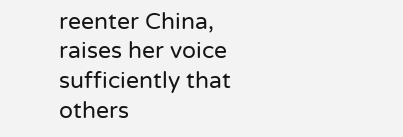reenter China, raises her voice sufficiently that others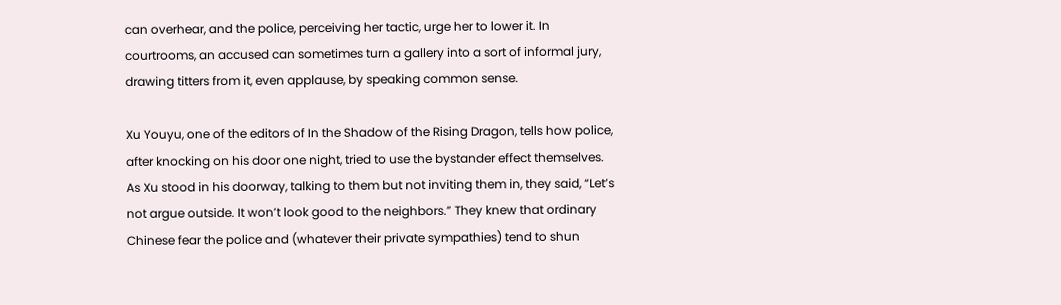can overhear, and the police, perceiving her tactic, urge her to lower it. In courtrooms, an accused can sometimes turn a gallery into a sort of informal jury, drawing titters from it, even applause, by speaking common sense.

Xu Youyu, one of the editors of In the Shadow of the Rising Dragon, tells how police, after knocking on his door one night, tried to use the bystander effect themselves. As Xu stood in his doorway, talking to them but not inviting them in, they said, “Let’s not argue outside. It won’t look good to the neighbors.” They knew that ordinary Chinese fear the police and (whatever their private sympathies) tend to shun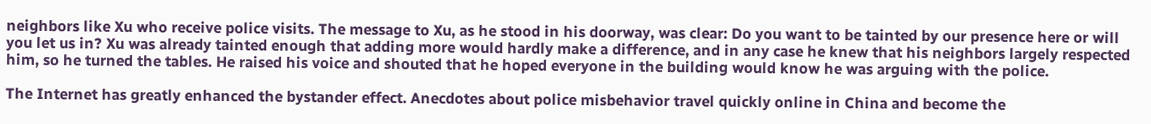neighbors like Xu who receive police visits. The message to Xu, as he stood in his doorway, was clear: Do you want to be tainted by our presence here or will you let us in? Xu was already tainted enough that adding more would hardly make a difference, and in any case he knew that his neighbors largely respected him, so he turned the tables. He raised his voice and shouted that he hoped everyone in the building would know he was arguing with the police.

The Internet has greatly enhanced the bystander effect. Anecdotes about police misbehavior travel quickly online in China and become the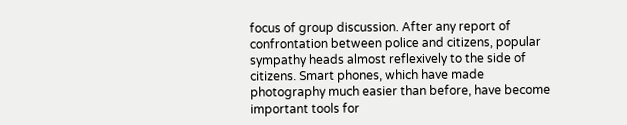focus of group discussion. After any report of confrontation between police and citizens, popular sympathy heads almost reflexively to the side of citizens. Smart phones, which have made photography much easier than before, have become important tools for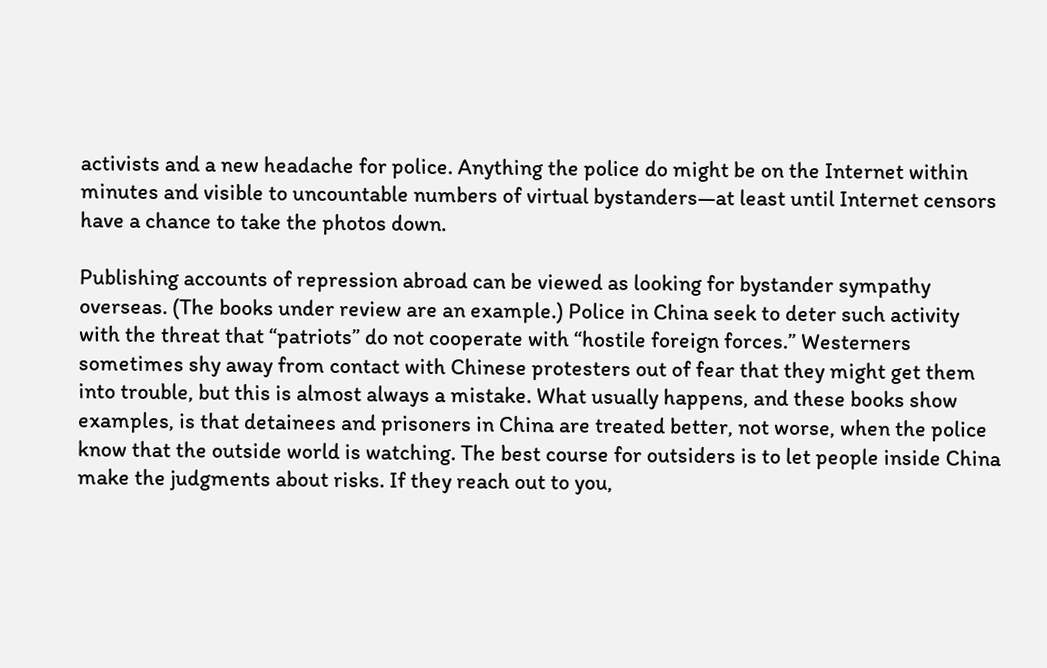activists and a new headache for police. Anything the police do might be on the Internet within minutes and visible to uncountable numbers of virtual bystanders—at least until Internet censors have a chance to take the photos down.

Publishing accounts of repression abroad can be viewed as looking for bystander sympathy overseas. (The books under review are an example.) Police in China seek to deter such activity with the threat that “patriots” do not cooperate with “hostile foreign forces.” Westerners sometimes shy away from contact with Chinese protesters out of fear that they might get them into trouble, but this is almost always a mistake. What usually happens, and these books show examples, is that detainees and prisoners in China are treated better, not worse, when the police know that the outside world is watching. The best course for outsiders is to let people inside China make the judgments about risks. If they reach out to you,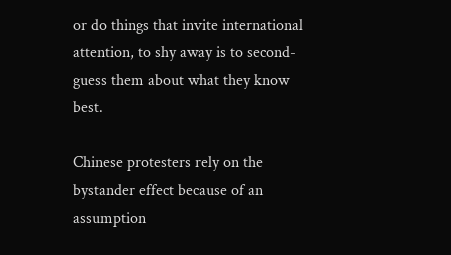or do things that invite international attention, to shy away is to second-guess them about what they know best.

Chinese protesters rely on the bystander effect because of an assumption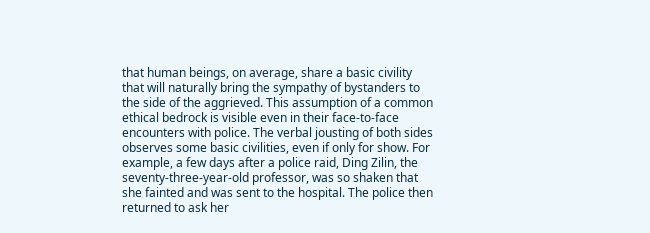that human beings, on average, share a basic civility that will naturally bring the sympathy of bystanders to the side of the aggrieved. This assumption of a common ethical bedrock is visible even in their face-to-face encounters with police. The verbal jousting of both sides observes some basic civilities, even if only for show. For example, a few days after a police raid, Ding Zilin, the seventy-three-year-old professor, was so shaken that she fainted and was sent to the hospital. The police then returned to ask her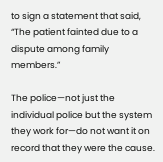to sign a statement that said, “The patient fainted due to a dispute among family members.”

The police—not just the individual police but the system they work for—do not want it on record that they were the cause.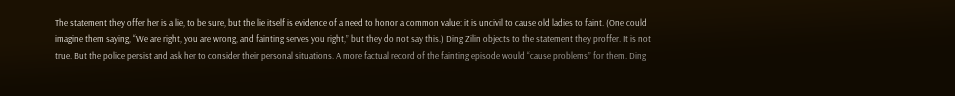The statement they offer her is a lie, to be sure, but the lie itself is evidence of a need to honor a common value: it is uncivil to cause old ladies to faint. (One could imagine them saying, “We are right, you are wrong, and fainting serves you right,” but they do not say this.) Ding Zilin objects to the statement they proffer. It is not true. But the police persist and ask her to consider their personal situations. A more factual record of the fainting episode would “cause problems” for them. Ding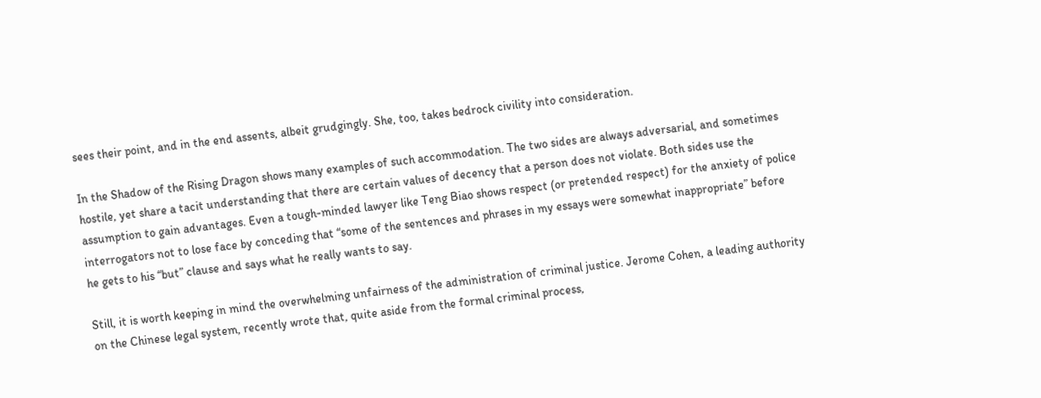sees their point, and in the end assents, albeit grudgingly. She, too, takes bedrock civility into consideration.

In the Shadow of the Rising Dragon shows many examples of such accommodation. The two sides are always adversarial, and sometimes hostile, yet share a tacit understanding that there are certain values of decency that a person does not violate. Both sides use the assumption to gain advantages. Even a tough-minded lawyer like Teng Biao shows respect (or pretended respect) for the anxiety of police interrogators not to lose face by conceding that “some of the sentences and phrases in my essays were somewhat inappropriate” before he gets to his “but” clause and says what he really wants to say.

Still, it is worth keeping in mind the overwhelming unfairness of the administration of criminal justice. Jerome Cohen, a leading authority on the Chinese legal system, recently wrote that, quite aside from the formal criminal process,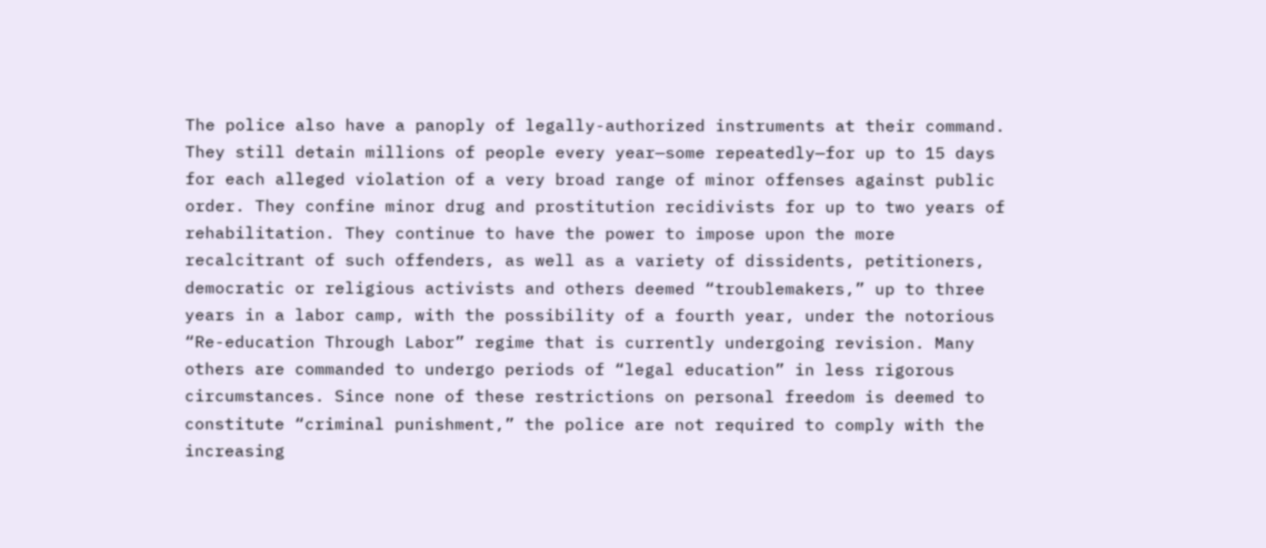The police also have a panoply of legally-authorized instruments at their command. They still detain millions of people every year—some repeatedly—for up to 15 days for each alleged violation of a very broad range of minor offenses against public order. They confine minor drug and prostitution recidivists for up to two years of rehabilitation. They continue to have the power to impose upon the more recalcitrant of such offenders, as well as a variety of dissidents, petitioners, democratic or religious activists and others deemed “troublemakers,” up to three years in a labor camp, with the possibility of a fourth year, under the notorious “Re-education Through Labor” regime that is currently undergoing revision. Many others are commanded to undergo periods of “legal education” in less rigorous circumstances. Since none of these restrictions on personal freedom is deemed to constitute “criminal punishment,” the police are not required to comply with the increasing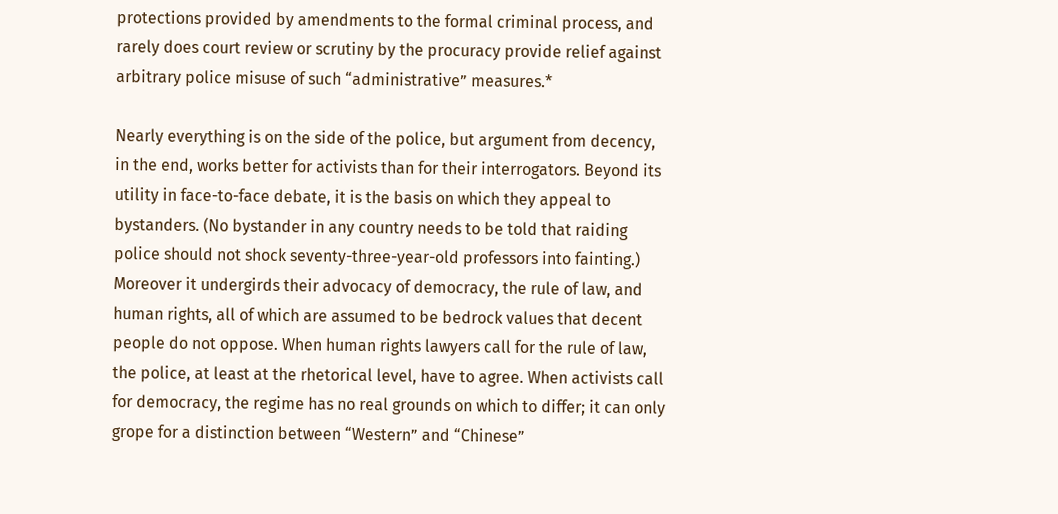protections provided by amendments to the formal criminal process, and rarely does court review or scrutiny by the procuracy provide relief against arbitrary police misuse of such “administrative” measures.*

Nearly everything is on the side of the police, but argument from decency, in the end, works better for activists than for their interrogators. Beyond its utility in face-to-face debate, it is the basis on which they appeal to bystanders. (No bystander in any country needs to be told that raiding police should not shock seventy-three-year-old professors into fainting.) Moreover it undergirds their advocacy of democracy, the rule of law, and human rights, all of which are assumed to be bedrock values that decent people do not oppose. When human rights lawyers call for the rule of law, the police, at least at the rhetorical level, have to agree. When activists call for democracy, the regime has no real grounds on which to differ; it can only grope for a distinction between “Western” and “Chinese”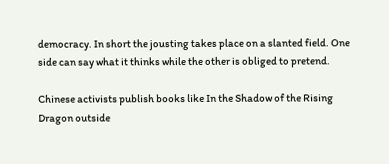democracy. In short the jousting takes place on a slanted field. One side can say what it thinks while the other is obliged to pretend.

Chinese activists publish books like In the Shadow of the Rising Dragon outside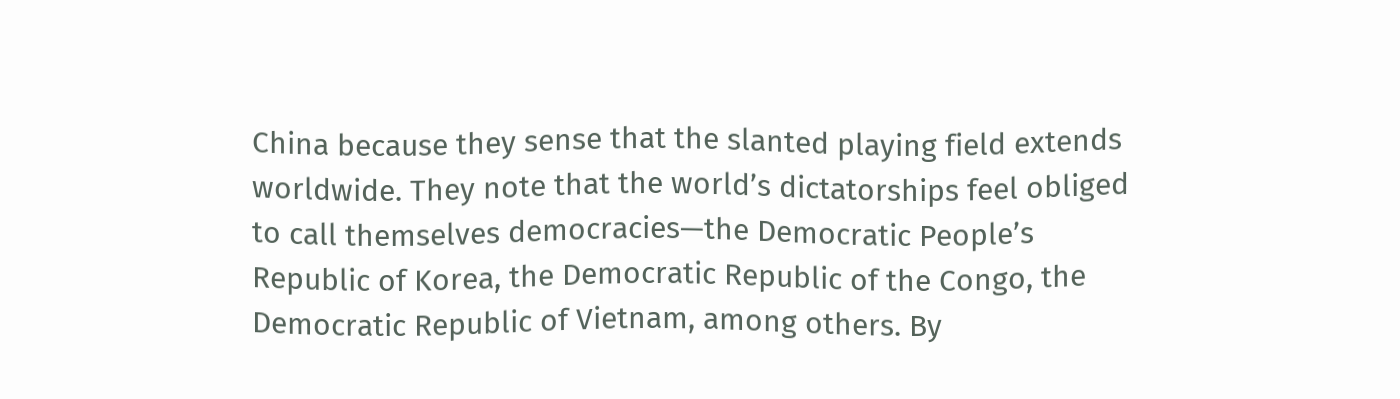China because they sense that the slanted playing field extends worldwide. They note that the world’s dictatorships feel obliged to call themselves democracies—the Democratic People’s Republic of Korea, the Democratic Republic of the Congo, the Democratic Republic of Vietnam, among others. By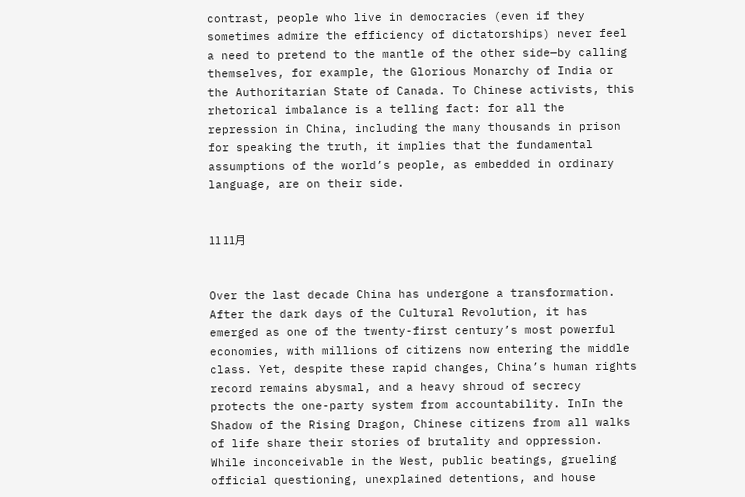contrast, people who live in democracies (even if they sometimes admire the efficiency of dictatorships) never feel a need to pretend to the mantle of the other side—by calling themselves, for example, the Glorious Monarchy of India or the Authoritarian State of Canada. To Chinese activists, this rhetorical imbalance is a telling fact: for all the repression in China, including the many thousands in prison for speaking the truth, it implies that the fundamental assumptions of the world’s people, as embedded in ordinary language, are on their side.


11 11月


Over the last decade China has undergone a transformation. After the dark days of the Cultural Revolution, it has emerged as one of the twenty-first century’s most powerful economies, with millions of citizens now entering the middle class. Yet, despite these rapid changes, China’s human rights record remains abysmal, and a heavy shroud of secrecy protects the one-party system from accountability. InIn the Shadow of the Rising Dragon, Chinese citizens from all walks of life share their stories of brutality and oppression. While inconceivable in the West, public beatings, grueling official questioning, unexplained detentions, and house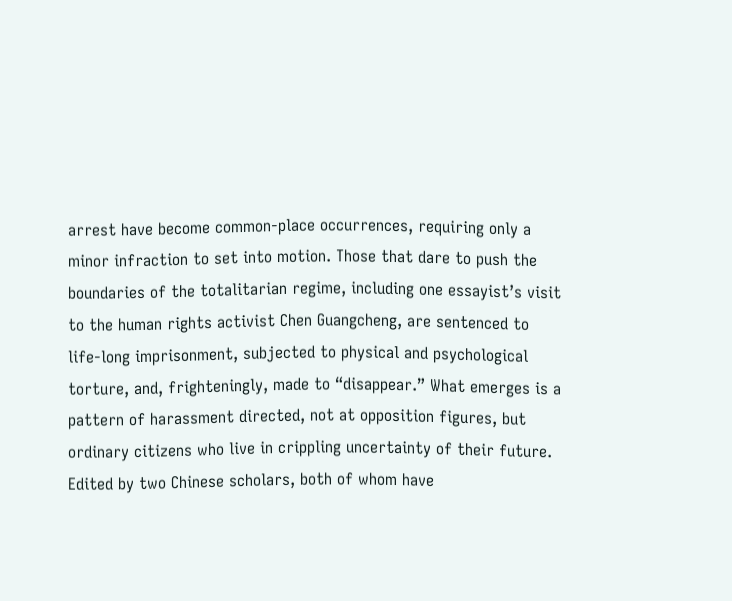arrest have become common-place occurrences, requiring only a minor infraction to set into motion. Those that dare to push the boundaries of the totalitarian regime, including one essayist’s visit to the human rights activist Chen Guangcheng, are sentenced to life-long imprisonment, subjected to physical and psychological torture, and, frighteningly, made to “disappear.” What emerges is a pattern of harassment directed, not at opposition figures, but ordinary citizens who live in crippling uncertainty of their future. Edited by two Chinese scholars, both of whom have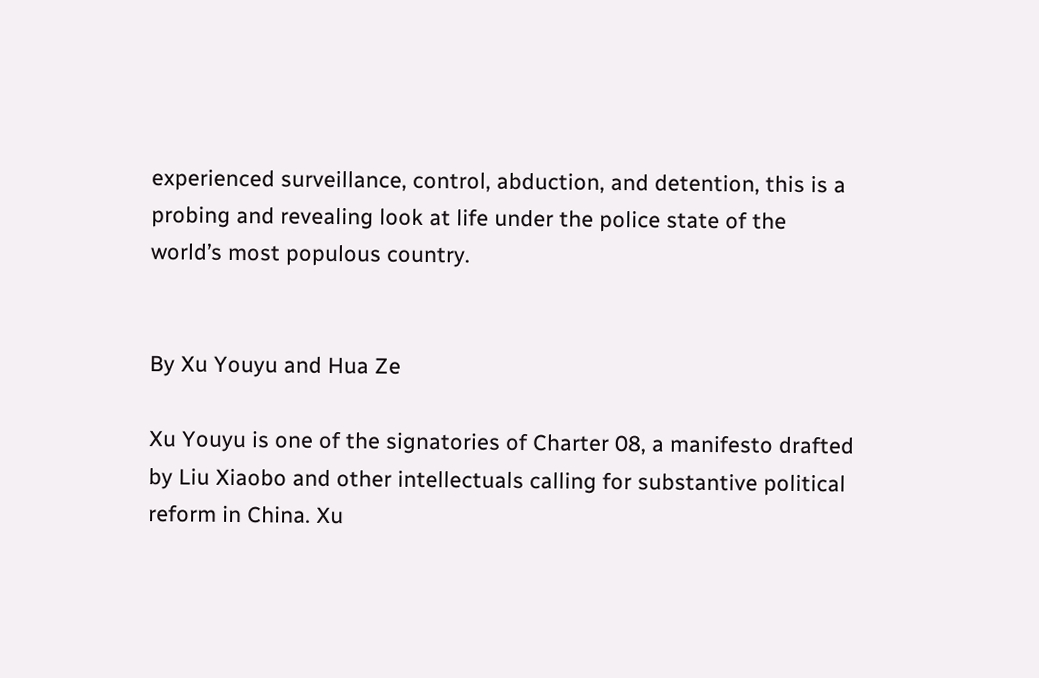experienced surveillance, control, abduction, and detention, this is a probing and revealing look at life under the police state of the world’s most populous country.


By Xu Youyu and Hua Ze

Xu Youyu is one of the signatories of Charter 08, a manifesto drafted by Liu Xiaobo and other intellectuals calling for substantive political reform in China. Xu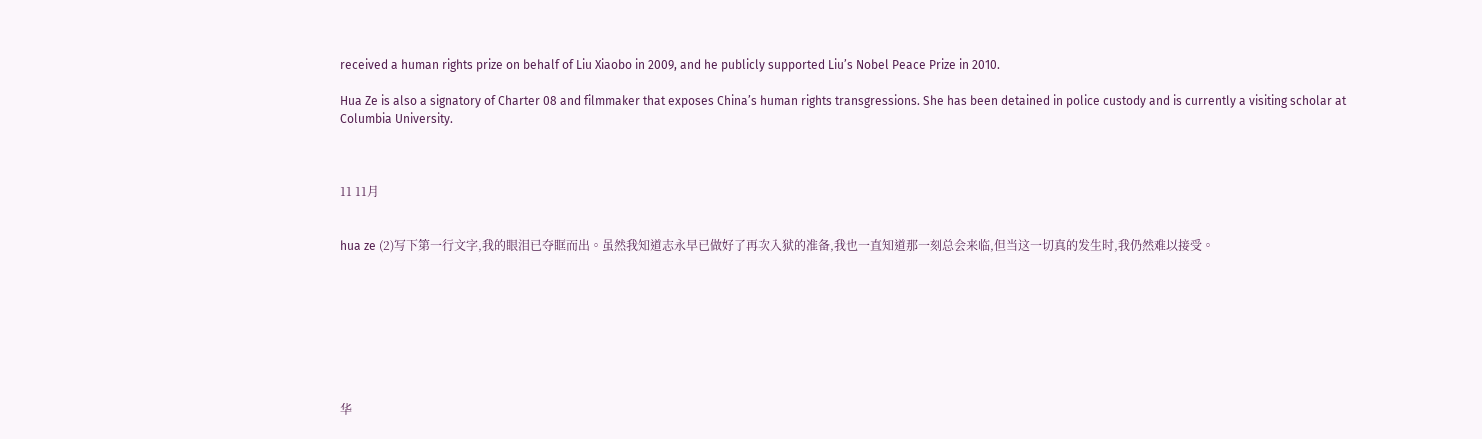received a human rights prize on behalf of Liu Xiaobo in 2009, and he publicly supported Liu’s Nobel Peace Prize in 2010.

Hua Ze is also a signatory of Charter 08 and filmmaker that exposes China’s human rights transgressions. She has been detained in police custody and is currently a visiting scholar at Columbia University.



11 11月


hua ze (2)写下第一行文字,我的眼泪已夺眶而出。虽然我知道志永早已做好了再次入狱的准备,我也一直知道那一刻总会来临,但当这一切真的发生时,我仍然难以接受。








华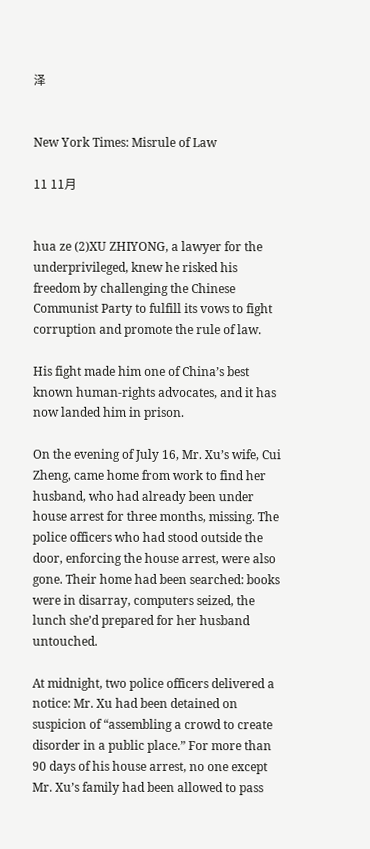泽


New York Times: Misrule of Law

11 11月


hua ze (2)XU ZHIYONG, a lawyer for the underprivileged, knew he risked his freedom by challenging the Chinese Communist Party to fulfill its vows to fight corruption and promote the rule of law.

His fight made him one of China’s best known human-rights advocates, and it has now landed him in prison.

On the evening of July 16, Mr. Xu’s wife, Cui Zheng, came home from work to find her husband, who had already been under house arrest for three months, missing. The police officers who had stood outside the door, enforcing the house arrest, were also gone. Their home had been searched: books were in disarray, computers seized, the lunch she’d prepared for her husband untouched.

At midnight, two police officers delivered a notice: Mr. Xu had been detained on suspicion of “assembling a crowd to create disorder in a public place.” For more than 90 days of his house arrest, no one except Mr. Xu’s family had been allowed to pass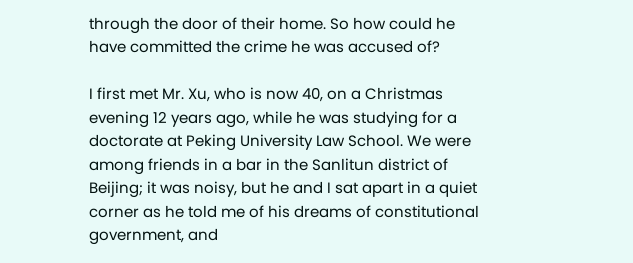through the door of their home. So how could he have committed the crime he was accused of?

I first met Mr. Xu, who is now 40, on a Christmas evening 12 years ago, while he was studying for a doctorate at Peking University Law School. We were among friends in a bar in the Sanlitun district of Beijing; it was noisy, but he and I sat apart in a quiet corner as he told me of his dreams of constitutional government, and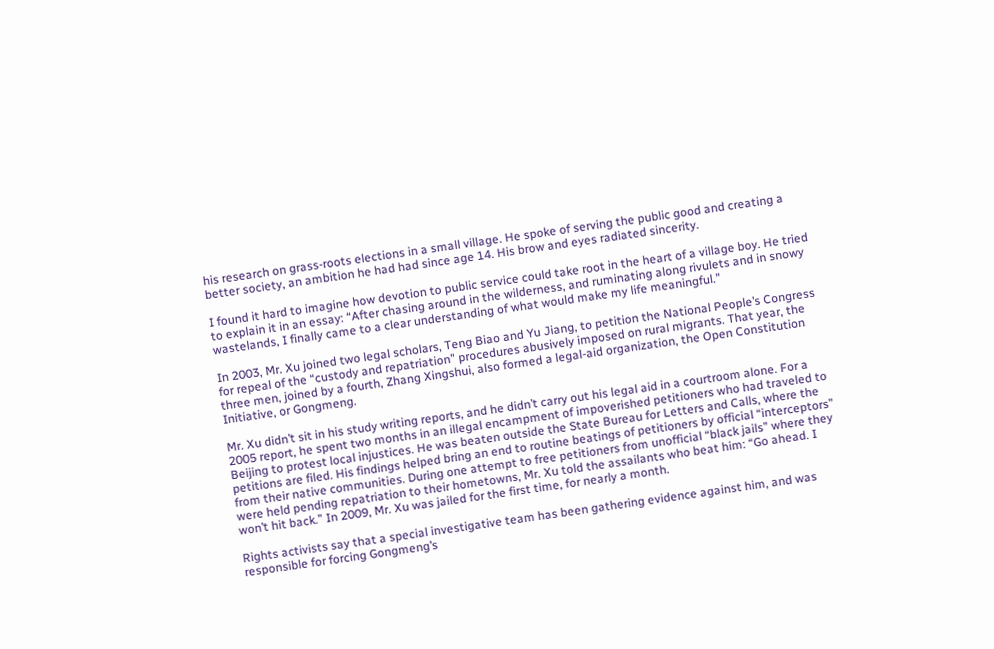his research on grass-roots elections in a small village. He spoke of serving the public good and creating a better society, an ambition he had had since age 14. His brow and eyes radiated sincerity.

I found it hard to imagine how devotion to public service could take root in the heart of a village boy. He tried to explain it in an essay: “After chasing around in the wilderness, and ruminating along rivulets and in snowy wastelands, I finally came to a clear understanding of what would make my life meaningful.”

In 2003, Mr. Xu joined two legal scholars, Teng Biao and Yu Jiang, to petition the National People’s Congress for repeal of the “custody and repatriation” procedures abusively imposed on rural migrants. That year, the three men, joined by a fourth, Zhang Xingshui, also formed a legal-aid organization, the Open Constitution Initiative, or Gongmeng.

Mr. Xu didn’t sit in his study writing reports, and he didn’t carry out his legal aid in a courtroom alone. For a 2005 report, he spent two months in an illegal encampment of impoverished petitioners who had traveled to Beijing to protest local injustices. He was beaten outside the State Bureau for Letters and Calls, where the petitions are filed. His findings helped bring an end to routine beatings of petitioners by official “interceptors” from their native communities. During one attempt to free petitioners from unofficial “black jails” where they were held pending repatriation to their hometowns, Mr. Xu told the assailants who beat him: “Go ahead. I won’t hit back.” In 2009, Mr. Xu was jailed for the first time, for nearly a month.

Rights activists say that a special investigative team has been gathering evidence against him, and was responsible for forcing Gongmeng’s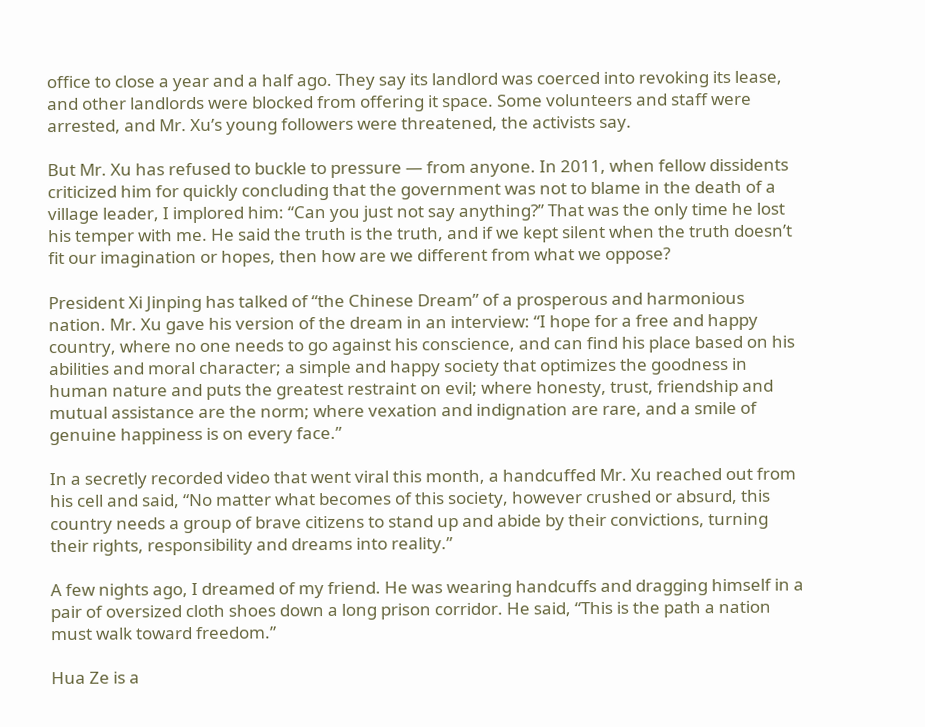office to close a year and a half ago. They say its landlord was coerced into revoking its lease, and other landlords were blocked from offering it space. Some volunteers and staff were arrested, and Mr. Xu’s young followers were threatened, the activists say.

But Mr. Xu has refused to buckle to pressure — from anyone. In 2011, when fellow dissidents criticized him for quickly concluding that the government was not to blame in the death of a village leader, I implored him: “Can you just not say anything?” That was the only time he lost his temper with me. He said the truth is the truth, and if we kept silent when the truth doesn’t fit our imagination or hopes, then how are we different from what we oppose?

President Xi Jinping has talked of “the Chinese Dream” of a prosperous and harmonious nation. Mr. Xu gave his version of the dream in an interview: “I hope for a free and happy country, where no one needs to go against his conscience, and can find his place based on his abilities and moral character; a simple and happy society that optimizes the goodness in human nature and puts the greatest restraint on evil; where honesty, trust, friendship and mutual assistance are the norm; where vexation and indignation are rare, and a smile of genuine happiness is on every face.”

In a secretly recorded video that went viral this month, a handcuffed Mr. Xu reached out from his cell and said, “No matter what becomes of this society, however crushed or absurd, this country needs a group of brave citizens to stand up and abide by their convictions, turning their rights, responsibility and dreams into reality.”

A few nights ago, I dreamed of my friend. He was wearing handcuffs and dragging himself in a pair of oversized cloth shoes down a long prison corridor. He said, “This is the path a nation must walk toward freedom.”

Hua Ze is a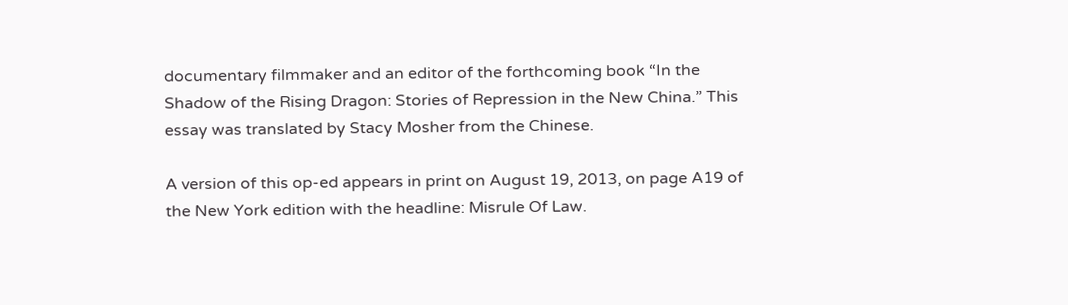documentary filmmaker and an editor of the forthcoming book “In the Shadow of the Rising Dragon: Stories of Repression in the New China.” This essay was translated by Stacy Mosher from the Chinese.

A version of this op-ed appears in print on August 19, 2013, on page A19 of the New York edition with the headline: Misrule Of Law.